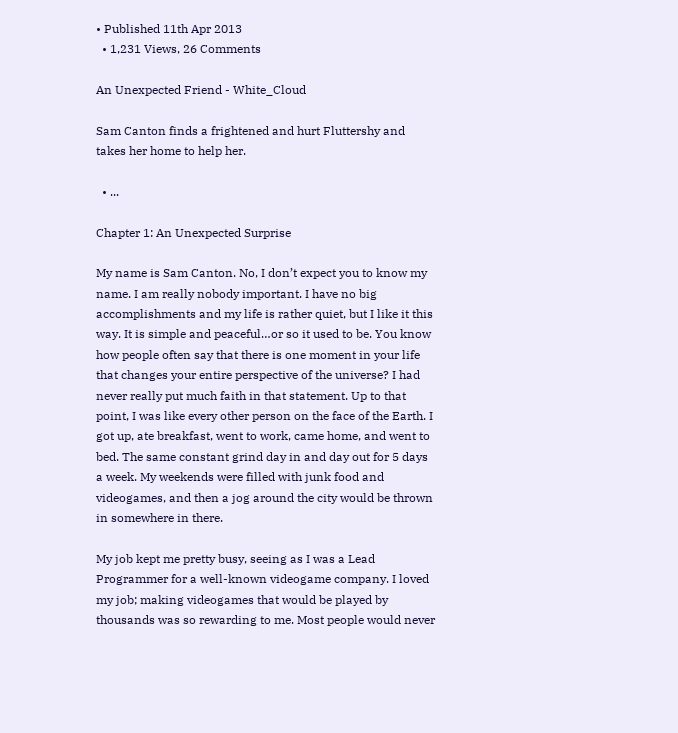• Published 11th Apr 2013
  • 1,231 Views, 26 Comments

An Unexpected Friend - White_Cloud

Sam Canton finds a frightened and hurt Fluttershy and takes her home to help her.

  • ...

Chapter 1: An Unexpected Surprise

My name is Sam Canton. No, I don’t expect you to know my name. I am really nobody important. I have no big accomplishments and my life is rather quiet, but I like it this way. It is simple and peaceful…or so it used to be. You know how people often say that there is one moment in your life that changes your entire perspective of the universe? I had never really put much faith in that statement. Up to that point, I was like every other person on the face of the Earth. I got up, ate breakfast, went to work, came home, and went to bed. The same constant grind day in and day out for 5 days a week. My weekends were filled with junk food and videogames, and then a jog around the city would be thrown in somewhere in there.

My job kept me pretty busy, seeing as I was a Lead Programmer for a well-known videogame company. I loved my job; making videogames that would be played by thousands was so rewarding to me. Most people would never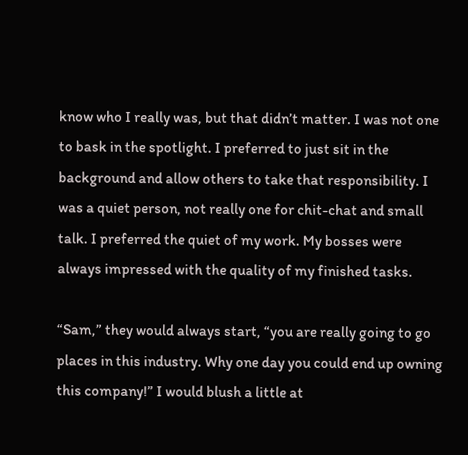know who I really was, but that didn’t matter. I was not one to bask in the spotlight. I preferred to just sit in the background and allow others to take that responsibility. I was a quiet person, not really one for chit-chat and small talk. I preferred the quiet of my work. My bosses were always impressed with the quality of my finished tasks.

“Sam,” they would always start, “you are really going to go places in this industry. Why one day you could end up owning this company!” I would blush a little at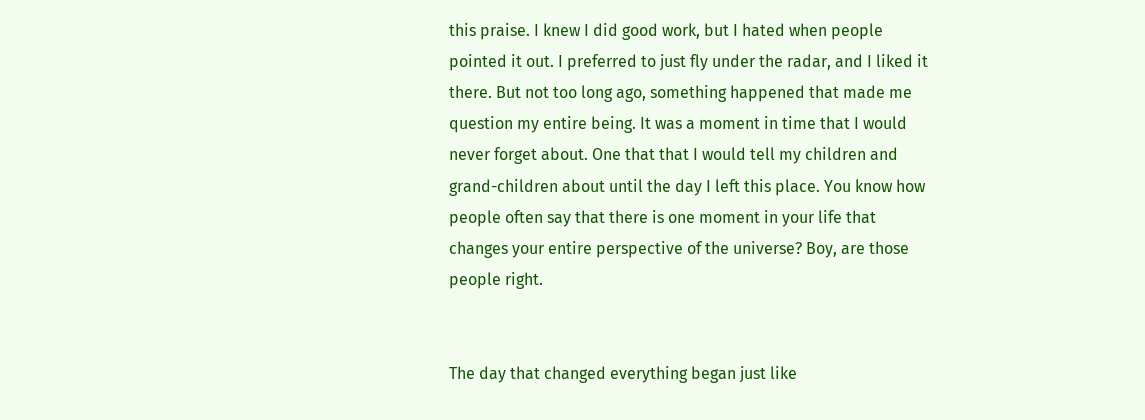this praise. I knew I did good work, but I hated when people pointed it out. I preferred to just fly under the radar, and I liked it there. But not too long ago, something happened that made me question my entire being. It was a moment in time that I would never forget about. One that that I would tell my children and grand-children about until the day I left this place. You know how people often say that there is one moment in your life that changes your entire perspective of the universe? Boy, are those people right.


The day that changed everything began just like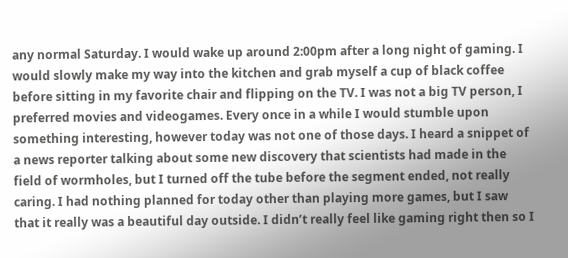any normal Saturday. I would wake up around 2:00pm after a long night of gaming. I would slowly make my way into the kitchen and grab myself a cup of black coffee before sitting in my favorite chair and flipping on the TV. I was not a big TV person, I preferred movies and videogames. Every once in a while I would stumble upon something interesting, however today was not one of those days. I heard a snippet of a news reporter talking about some new discovery that scientists had made in the field of wormholes, but I turned off the tube before the segment ended, not really caring. I had nothing planned for today other than playing more games, but I saw that it really was a beautiful day outside. I didn’t really feel like gaming right then so I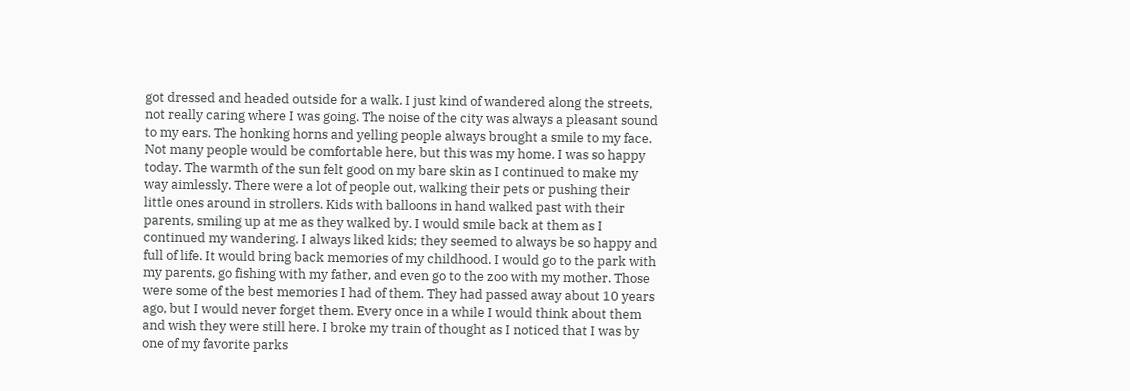got dressed and headed outside for a walk. I just kind of wandered along the streets, not really caring where I was going. The noise of the city was always a pleasant sound to my ears. The honking horns and yelling people always brought a smile to my face. Not many people would be comfortable here, but this was my home. I was so happy today. The warmth of the sun felt good on my bare skin as I continued to make my way aimlessly. There were a lot of people out, walking their pets or pushing their little ones around in strollers. Kids with balloons in hand walked past with their parents, smiling up at me as they walked by. I would smile back at them as I continued my wandering. I always liked kids; they seemed to always be so happy and full of life. It would bring back memories of my childhood. I would go to the park with my parents, go fishing with my father, and even go to the zoo with my mother. Those were some of the best memories I had of them. They had passed away about 10 years ago, but I would never forget them. Every once in a while I would think about them and wish they were still here. I broke my train of thought as I noticed that I was by one of my favorite parks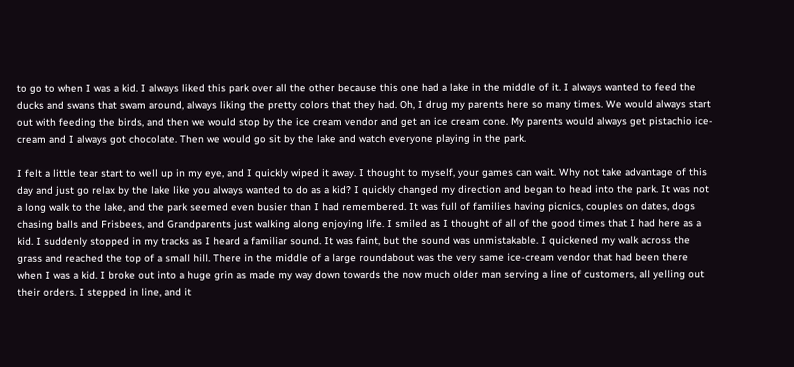to go to when I was a kid. I always liked this park over all the other because this one had a lake in the middle of it. I always wanted to feed the ducks and swans that swam around, always liking the pretty colors that they had. Oh, I drug my parents here so many times. We would always start out with feeding the birds, and then we would stop by the ice cream vendor and get an ice cream cone. My parents would always get pistachio ice-cream and I always got chocolate. Then we would go sit by the lake and watch everyone playing in the park.

I felt a little tear start to well up in my eye, and I quickly wiped it away. I thought to myself, your games can wait. Why not take advantage of this day and just go relax by the lake like you always wanted to do as a kid? I quickly changed my direction and began to head into the park. It was not a long walk to the lake, and the park seemed even busier than I had remembered. It was full of families having picnics, couples on dates, dogs chasing balls and Frisbees, and Grandparents just walking along enjoying life. I smiled as I thought of all of the good times that I had here as a kid. I suddenly stopped in my tracks as I heard a familiar sound. It was faint, but the sound was unmistakable. I quickened my walk across the grass and reached the top of a small hill. There in the middle of a large roundabout was the very same ice-cream vendor that had been there when I was a kid. I broke out into a huge grin as made my way down towards the now much older man serving a line of customers, all yelling out their orders. I stepped in line, and it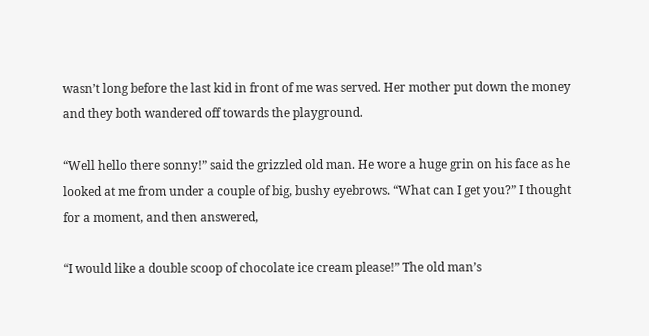wasn’t long before the last kid in front of me was served. Her mother put down the money and they both wandered off towards the playground.

“Well hello there sonny!” said the grizzled old man. He wore a huge grin on his face as he looked at me from under a couple of big, bushy eyebrows. “What can I get you?” I thought for a moment, and then answered,

“I would like a double scoop of chocolate ice cream please!” The old man’s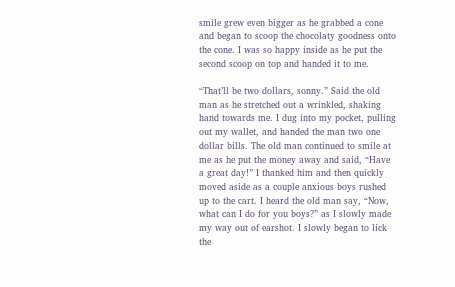smile grew even bigger as he grabbed a cone and began to scoop the chocolaty goodness onto the cone. I was so happy inside as he put the second scoop on top and handed it to me.

“That’ll be two dollars, sonny.” Said the old man as he stretched out a wrinkled, shaking hand towards me. I dug into my pocket, pulling out my wallet, and handed the man two one dollar bills. The old man continued to smile at me as he put the money away and said, “Have a great day!” I thanked him and then quickly moved aside as a couple anxious boys rushed up to the cart. I heard the old man say, “Now, what can I do for you boys?” as I slowly made my way out of earshot. I slowly began to lick the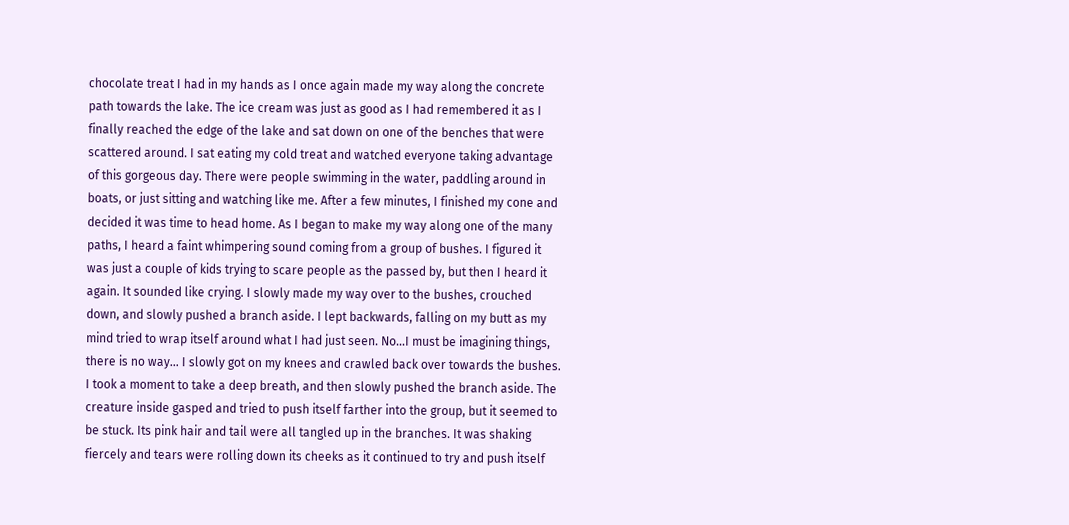chocolate treat I had in my hands as I once again made my way along the concrete path towards the lake. The ice cream was just as good as I had remembered it as I finally reached the edge of the lake and sat down on one of the benches that were scattered around. I sat eating my cold treat and watched everyone taking advantage of this gorgeous day. There were people swimming in the water, paddling around in boats, or just sitting and watching like me. After a few minutes, I finished my cone and decided it was time to head home. As I began to make my way along one of the many paths, I heard a faint whimpering sound coming from a group of bushes. I figured it was just a couple of kids trying to scare people as the passed by, but then I heard it again. It sounded like crying. I slowly made my way over to the bushes, crouched down, and slowly pushed a branch aside. I lept backwards, falling on my butt as my mind tried to wrap itself around what I had just seen. No…I must be imagining things, there is no way… I slowly got on my knees and crawled back over towards the bushes. I took a moment to take a deep breath, and then slowly pushed the branch aside. The creature inside gasped and tried to push itself farther into the group, but it seemed to be stuck. Its pink hair and tail were all tangled up in the branches. It was shaking fiercely and tears were rolling down its cheeks as it continued to try and push itself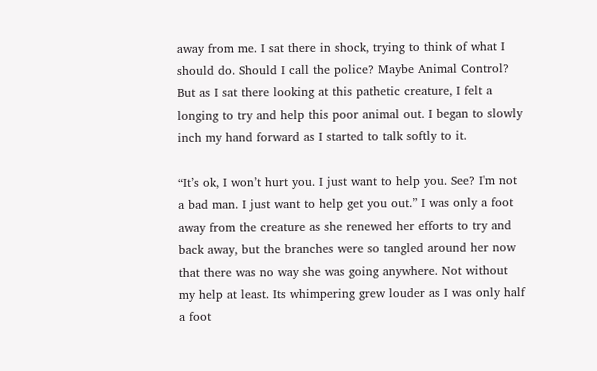away from me. I sat there in shock, trying to think of what I should do. Should I call the police? Maybe Animal Control? But as I sat there looking at this pathetic creature, I felt a longing to try and help this poor animal out. I began to slowly inch my hand forward as I started to talk softly to it.

“It’s ok, I won’t hurt you. I just want to help you. See? I'm not a bad man. I just want to help get you out.” I was only a foot away from the creature as she renewed her efforts to try and back away, but the branches were so tangled around her now that there was no way she was going anywhere. Not without my help at least. Its whimpering grew louder as I was only half a foot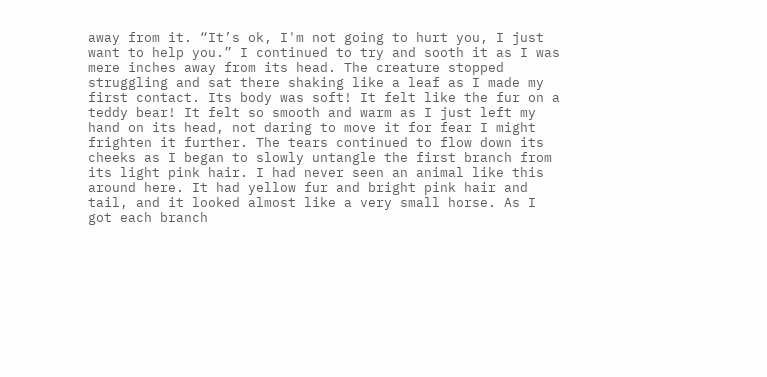away from it. “It’s ok, I'm not going to hurt you, I just want to help you.” I continued to try and sooth it as I was mere inches away from its head. The creature stopped struggling and sat there shaking like a leaf as I made my first contact. Its body was soft! It felt like the fur on a teddy bear! It felt so smooth and warm as I just left my hand on its head, not daring to move it for fear I might frighten it further. The tears continued to flow down its cheeks as I began to slowly untangle the first branch from its light pink hair. I had never seen an animal like this around here. It had yellow fur and bright pink hair and tail, and it looked almost like a very small horse. As I got each branch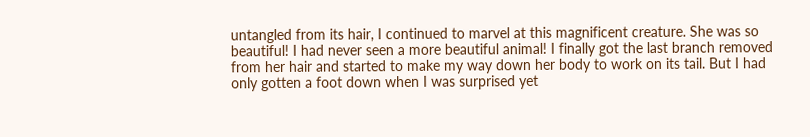untangled from its hair, I continued to marvel at this magnificent creature. She was so beautiful! I had never seen a more beautiful animal! I finally got the last branch removed from her hair and started to make my way down her body to work on its tail. But I had only gotten a foot down when I was surprised yet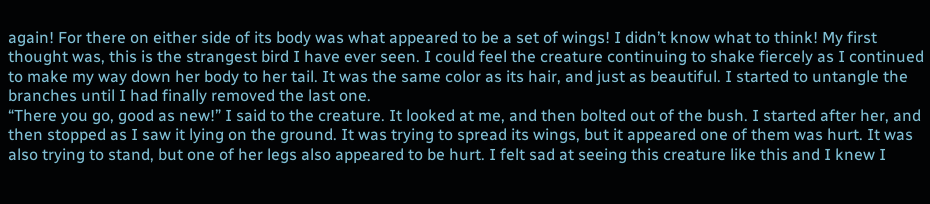again! For there on either side of its body was what appeared to be a set of wings! I didn’t know what to think! My first thought was, this is the strangest bird I have ever seen. I could feel the creature continuing to shake fiercely as I continued to make my way down her body to her tail. It was the same color as its hair, and just as beautiful. I started to untangle the branches until I had finally removed the last one.
“There you go, good as new!” I said to the creature. It looked at me, and then bolted out of the bush. I started after her, and then stopped as I saw it lying on the ground. It was trying to spread its wings, but it appeared one of them was hurt. It was also trying to stand, but one of her legs also appeared to be hurt. I felt sad at seeing this creature like this and I knew I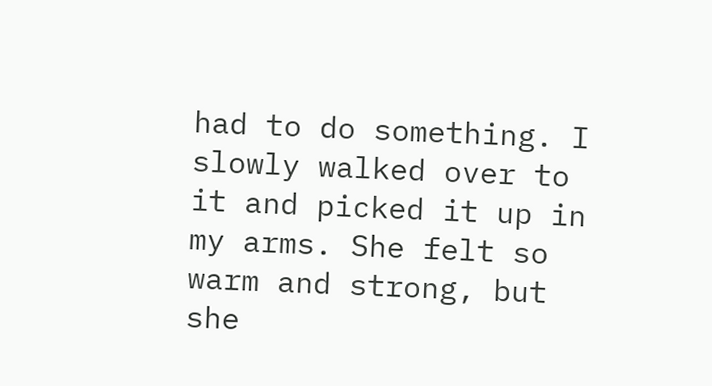had to do something. I slowly walked over to it and picked it up in my arms. She felt so warm and strong, but she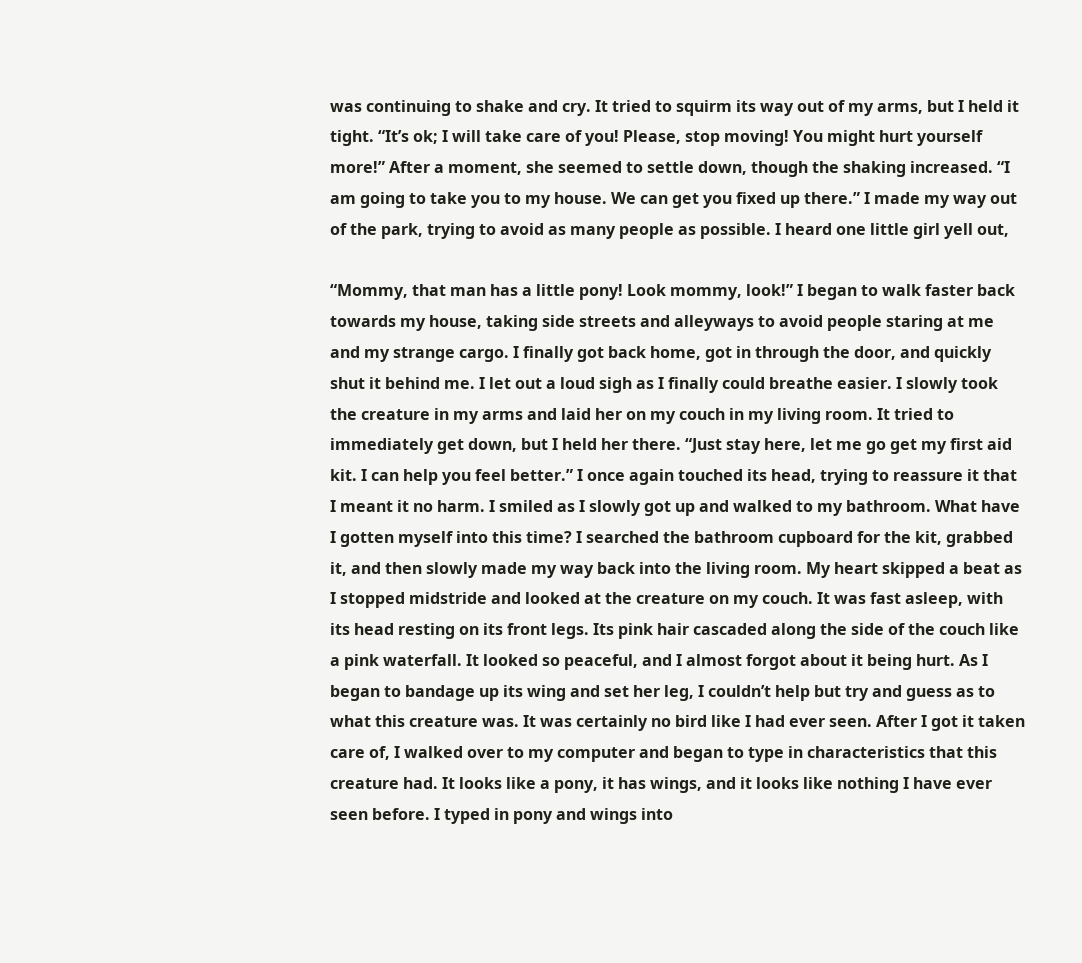was continuing to shake and cry. It tried to squirm its way out of my arms, but I held it tight. “It’s ok; I will take care of you! Please, stop moving! You might hurt yourself more!” After a moment, she seemed to settle down, though the shaking increased. “I am going to take you to my house. We can get you fixed up there.” I made my way out of the park, trying to avoid as many people as possible. I heard one little girl yell out,

“Mommy, that man has a little pony! Look mommy, look!” I began to walk faster back towards my house, taking side streets and alleyways to avoid people staring at me and my strange cargo. I finally got back home, got in through the door, and quickly shut it behind me. I let out a loud sigh as I finally could breathe easier. I slowly took the creature in my arms and laid her on my couch in my living room. It tried to immediately get down, but I held her there. “Just stay here, let me go get my first aid kit. I can help you feel better.” I once again touched its head, trying to reassure it that I meant it no harm. I smiled as I slowly got up and walked to my bathroom. What have I gotten myself into this time? I searched the bathroom cupboard for the kit, grabbed it, and then slowly made my way back into the living room. My heart skipped a beat as I stopped midstride and looked at the creature on my couch. It was fast asleep, with its head resting on its front legs. Its pink hair cascaded along the side of the couch like a pink waterfall. It looked so peaceful, and I almost forgot about it being hurt. As I began to bandage up its wing and set her leg, I couldn’t help but try and guess as to what this creature was. It was certainly no bird like I had ever seen. After I got it taken care of, I walked over to my computer and began to type in characteristics that this creature had. It looks like a pony, it has wings, and it looks like nothing I have ever seen before. I typed in pony and wings into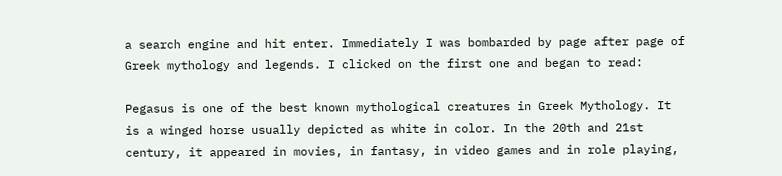a search engine and hit enter. Immediately I was bombarded by page after page of Greek mythology and legends. I clicked on the first one and began to read:

Pegasus is one of the best known mythological creatures in Greek Mythology. It is a winged horse usually depicted as white in color. In the 20th and 21st century, it appeared in movies, in fantasy, in video games and in role playing,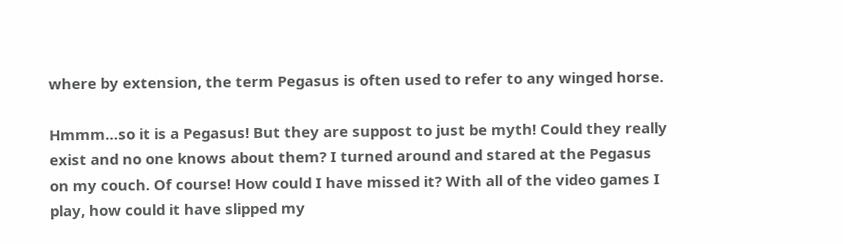where by extension, the term Pegasus is often used to refer to any winged horse.

Hmmm…so it is a Pegasus! But they are suppost to just be myth! Could they really exist and no one knows about them? I turned around and stared at the Pegasus on my couch. Of course! How could I have missed it? With all of the video games I play, how could it have slipped my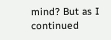mind? But as I continued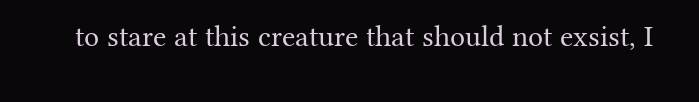to stare at this creature that should not exsist, I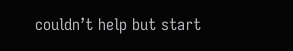couldn’t help but start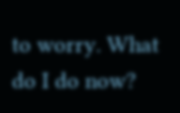to worry. What do I do now?